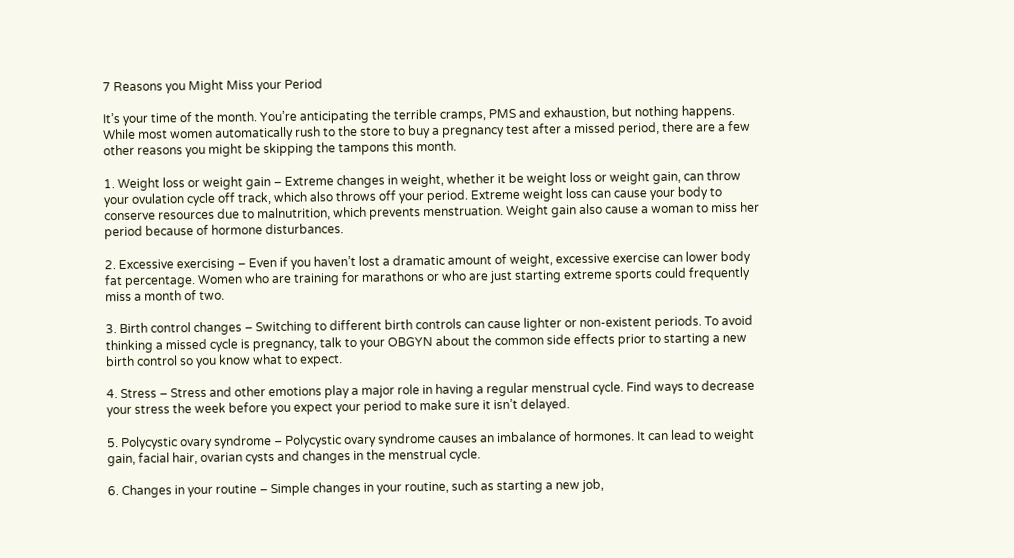7 Reasons you Might Miss your Period

It’s your time of the month. You’re anticipating the terrible cramps, PMS and exhaustion, but nothing happens. While most women automatically rush to the store to buy a pregnancy test after a missed period, there are a few other reasons you might be skipping the tampons this month.

1. Weight loss or weight gain – Extreme changes in weight, whether it be weight loss or weight gain, can throw your ovulation cycle off track, which also throws off your period. Extreme weight loss can cause your body to conserve resources due to malnutrition, which prevents menstruation. Weight gain also cause a woman to miss her period because of hormone disturbances.

2. Excessive exercising – Even if you haven’t lost a dramatic amount of weight, excessive exercise can lower body fat percentage. Women who are training for marathons or who are just starting extreme sports could frequently miss a month of two.

3. Birth control changes – Switching to different birth controls can cause lighter or non-existent periods. To avoid thinking a missed cycle is pregnancy, talk to your OBGYN about the common side effects prior to starting a new birth control so you know what to expect.

4. Stress – Stress and other emotions play a major role in having a regular menstrual cycle. Find ways to decrease your stress the week before you expect your period to make sure it isn’t delayed.

5. Polycystic ovary syndrome – Polycystic ovary syndrome causes an imbalance of hormones. It can lead to weight gain, facial hair, ovarian cysts and changes in the menstrual cycle.

6. Changes in your routine – Simple changes in your routine, such as starting a new job,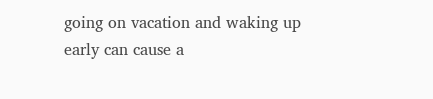going on vacation and waking up early can cause a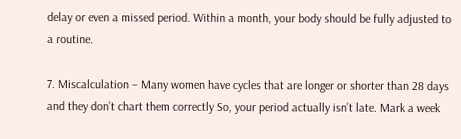delay or even a missed period. Within a month, your body should be fully adjusted to a routine.

7. Miscalculation – Many women have cycles that are longer or shorter than 28 days and they don’t chart them correctly So, your period actually isn’t late. Mark a week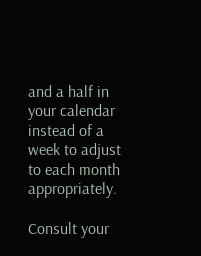and a half in your calendar instead of a week to adjust to each month appropriately.

Consult your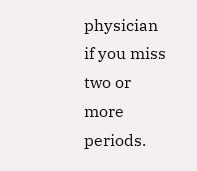physician if you miss two or more periods.